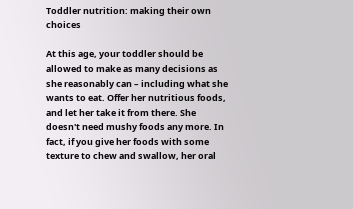Toddler nutrition: making their own choices

At this age, your toddler should be allowed to make as many decisions as she reasonably can – including what she wants to eat. Offer her nutritious foods, and let her take it from there. She doesn't need mushy foods any more. In fact, if you give her foods with some texture to chew and swallow, her oral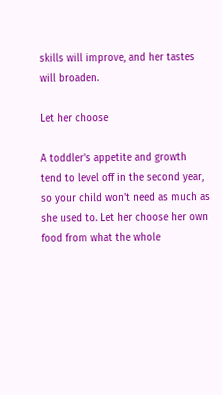skills will improve, and her tastes will broaden.

Let her choose

A toddler's appetite and growth tend to level off in the second year, so your child won't need as much as she used to. Let her choose her own food from what the whole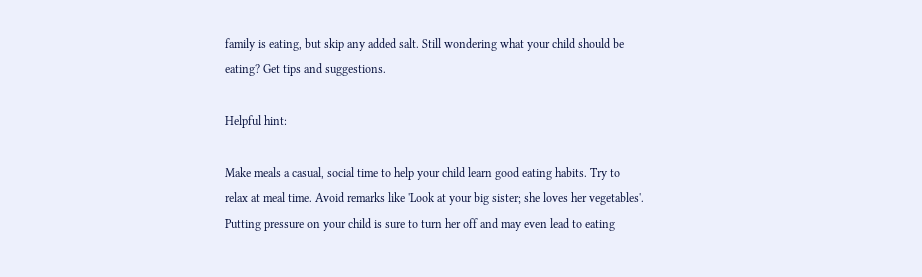family is eating, but skip any added salt. Still wondering what your child should be eating? Get tips and suggestions.

Helpful hint:

Make meals a casual, social time to help your child learn good eating habits. Try to relax at meal time. Avoid remarks like 'Look at your big sister; she loves her vegetables'. Putting pressure on your child is sure to turn her off and may even lead to eating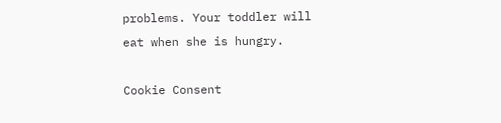problems. Your toddler will eat when she is hungry.

Cookie Consent